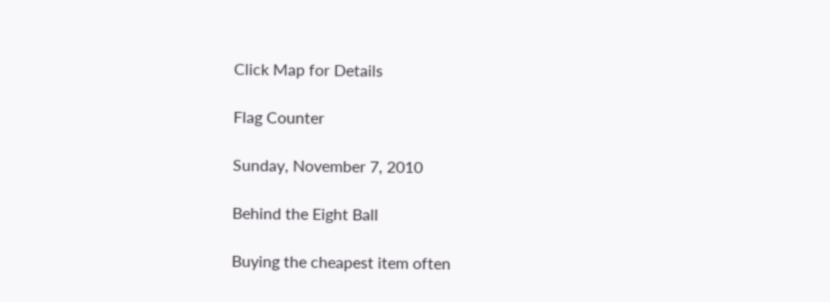Click Map for Details

Flag Counter

Sunday, November 7, 2010

Behind the Eight Ball

Buying the cheapest item often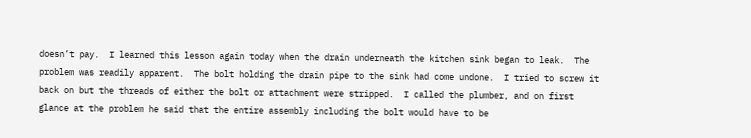doesn’t pay.  I learned this lesson again today when the drain underneath the kitchen sink began to leak.  The problem was readily apparent.  The bolt holding the drain pipe to the sink had come undone.  I tried to screw it back on but the threads of either the bolt or attachment were stripped.  I called the plumber, and on first glance at the problem he said that the entire assembly including the bolt would have to be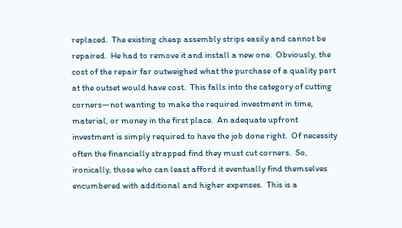replaced.  The existing cheap assembly strips easily and cannot be repaired.  He had to remove it and install a new one.  Obviously, the cost of the repair far outweighed what the purchase of a quality part at the outset would have cost.  This falls into the category of cutting corners—not wanting to make the required investment in time, material, or money in the first place.  An adequate upfront investment is simply required to have the job done right.  Of necessity often the financially strapped find they must cut corners.  So, ironically, those who can least afford it eventually find themselves encumbered with additional and higher expenses.  This is a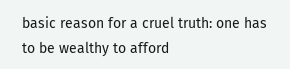basic reason for a cruel truth: one has to be wealthy to afford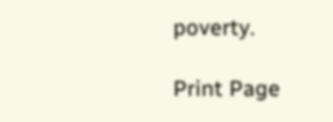poverty.

Print Page